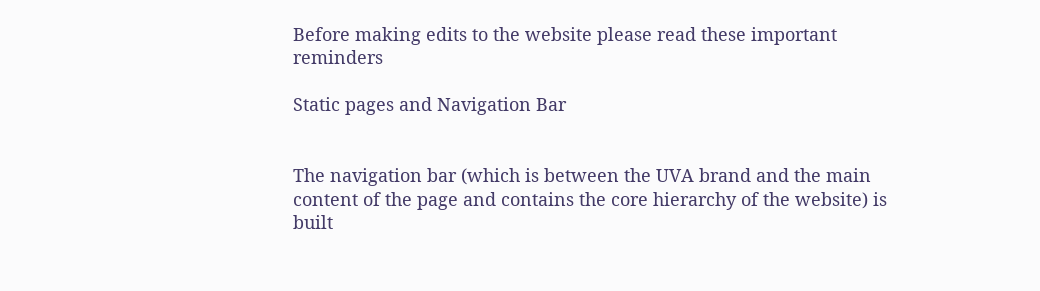Before making edits to the website please read these important reminders

Static pages and Navigation Bar


The navigation bar (which is between the UVA brand and the main content of the page and contains the core hierarchy of the website) is built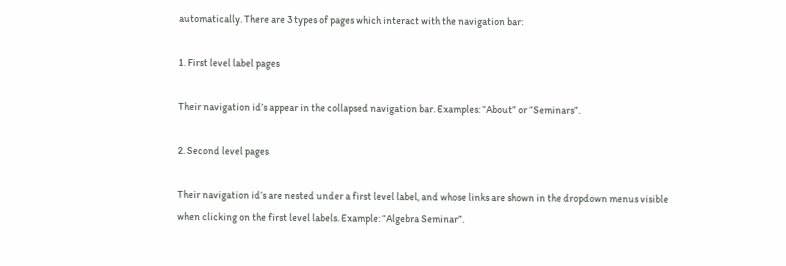automatically. There are 3 types of pages which interact with the navigation bar:

1. First level label pages

Their navigation id’s appear in the collapsed navigation bar. Examples: “About” or “Seminars”.

2. Second level pages

Their navigation id’s are nested under a first level label, and whose links are shown in the dropdown menus visible when clicking on the first level labels. Example: “Algebra Seminar”.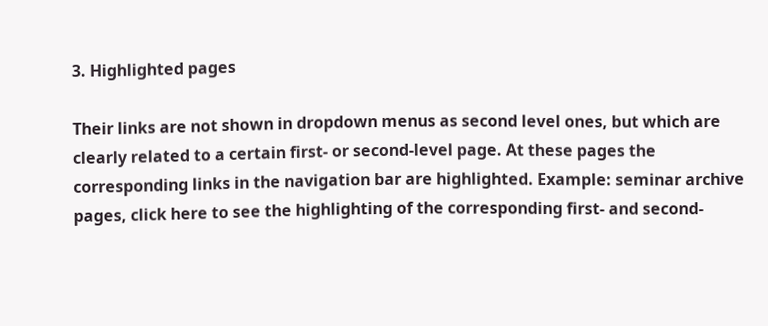3. Highlighted pages

Their links are not shown in dropdown menus as second level ones, but which are clearly related to a certain first- or second-level page. At these pages the corresponding links in the navigation bar are highlighted. Example: seminar archive pages, click here to see the highlighting of the corresponding first- and second-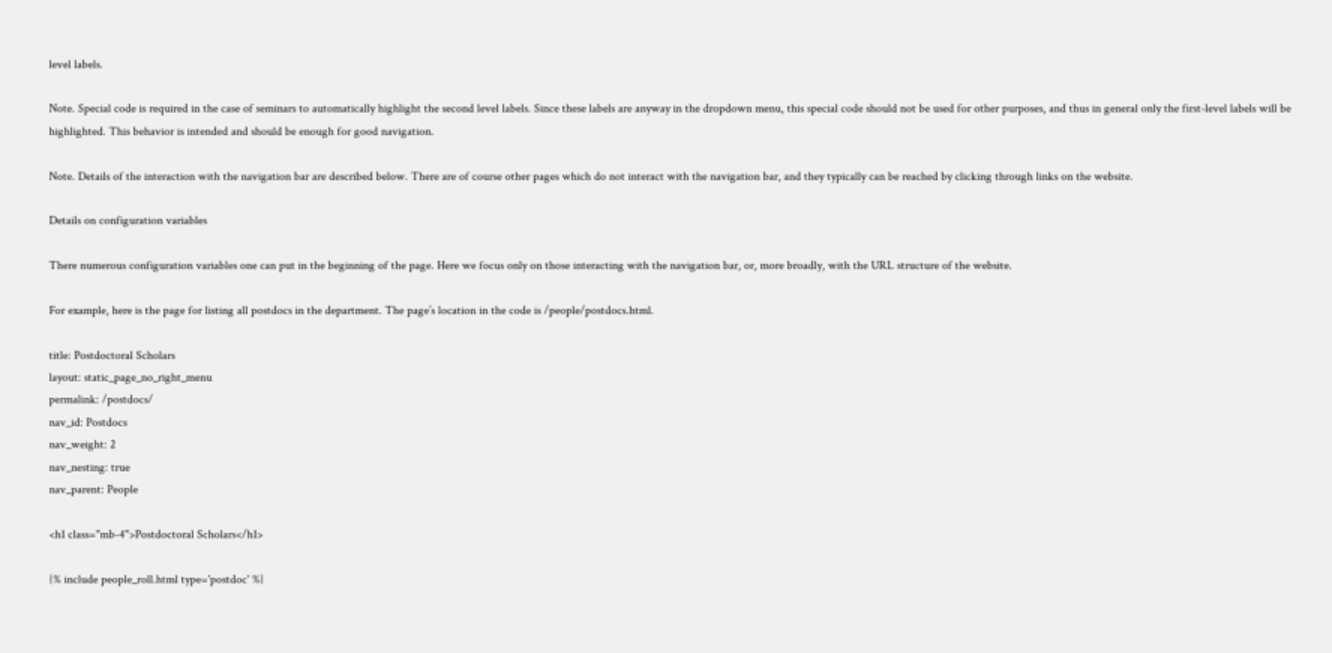level labels.

Note. Special code is required in the case of seminars to automatically highlight the second level labels. Since these labels are anyway in the dropdown menu, this special code should not be used for other purposes, and thus in general only the first-level labels will be highlighted. This behavior is intended and should be enough for good navigation.

Note. Details of the interaction with the navigation bar are described below. There are of course other pages which do not interact with the navigation bar, and they typically can be reached by clicking through links on the website.

Details on configuration variables

There numerous configuration variables one can put in the beginning of the page. Here we focus only on those interacting with the navigation bar, or, more broadly, with the URL structure of the website.

For example, here is the page for listing all postdocs in the department. The page’s location in the code is /people/postdocs.html.

title: Postdoctoral Scholars
layout: static_page_no_right_menu
permalink: /postdocs/
nav_id: Postdocs
nav_weight: 2
nav_nesting: true
nav_parent: People

<h1 class="mb-4">Postdoctoral Scholars</h1>

{% include people_roll.html type='postdoc' %}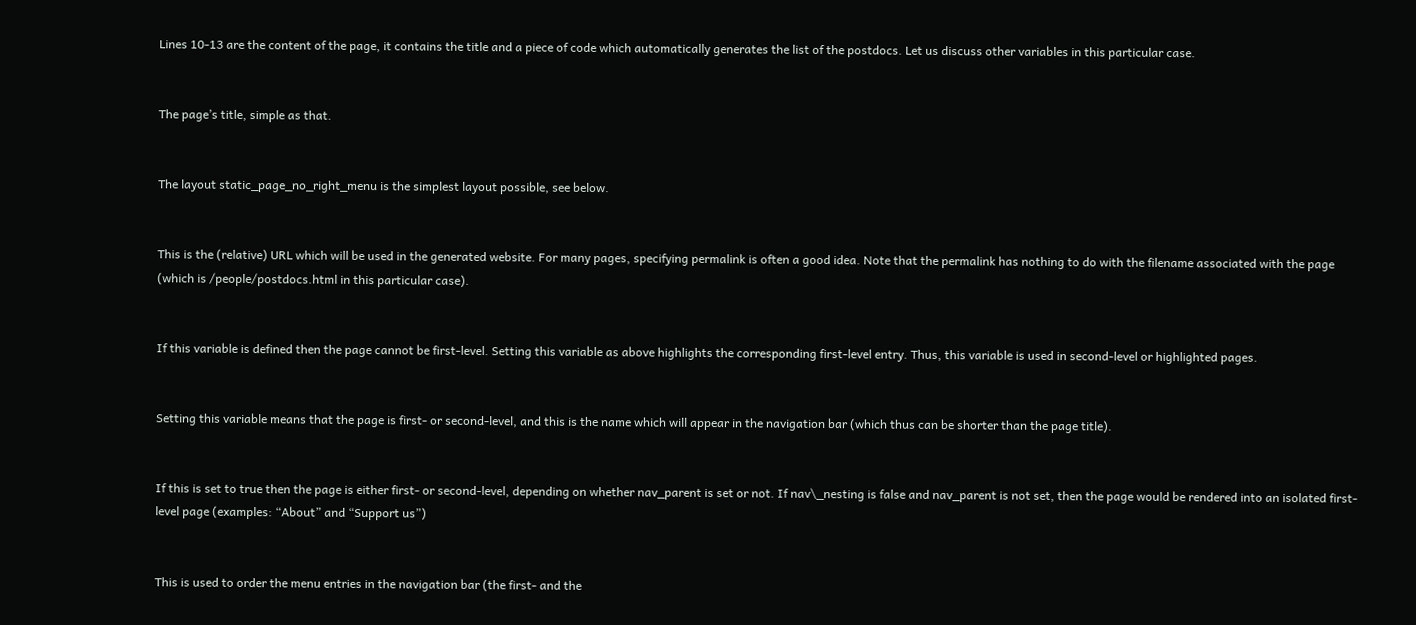Lines 10-13 are the content of the page, it contains the title and a piece of code which automatically generates the list of the postdocs. Let us discuss other variables in this particular case.


The page’s title, simple as that.


The layout static_page_no_right_menu is the simplest layout possible, see below.


This is the (relative) URL which will be used in the generated website. For many pages, specifying permalink is often a good idea. Note that the permalink has nothing to do with the filename associated with the page (which is /people/postdocs.html in this particular case).


If this variable is defined then the page cannot be first-level. Setting this variable as above highlights the corresponding first-level entry. Thus, this variable is used in second-level or highlighted pages.


Setting this variable means that the page is first- or second-level, and this is the name which will appear in the navigation bar (which thus can be shorter than the page title).


If this is set to true then the page is either first- or second-level, depending on whether nav_parent is set or not. If nav\_nesting is false and nav_parent is not set, then the page would be rendered into an isolated first-level page (examples: “About” and “Support us”)


This is used to order the menu entries in the navigation bar (the first- and the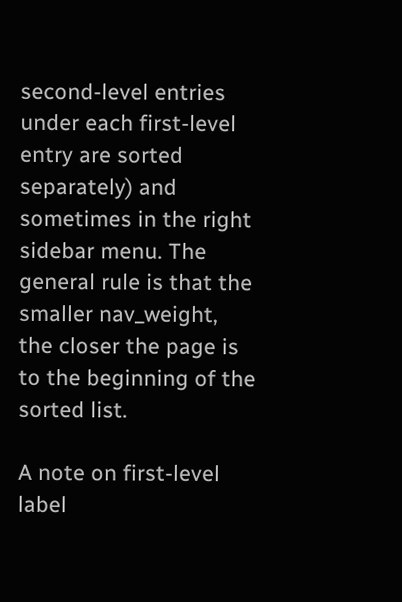second-level entries under each first-level entry are sorted separately) and sometimes in the right sidebar menu. The general rule is that the smaller nav_weight, the closer the page is to the beginning of the sorted list.

A note on first-level label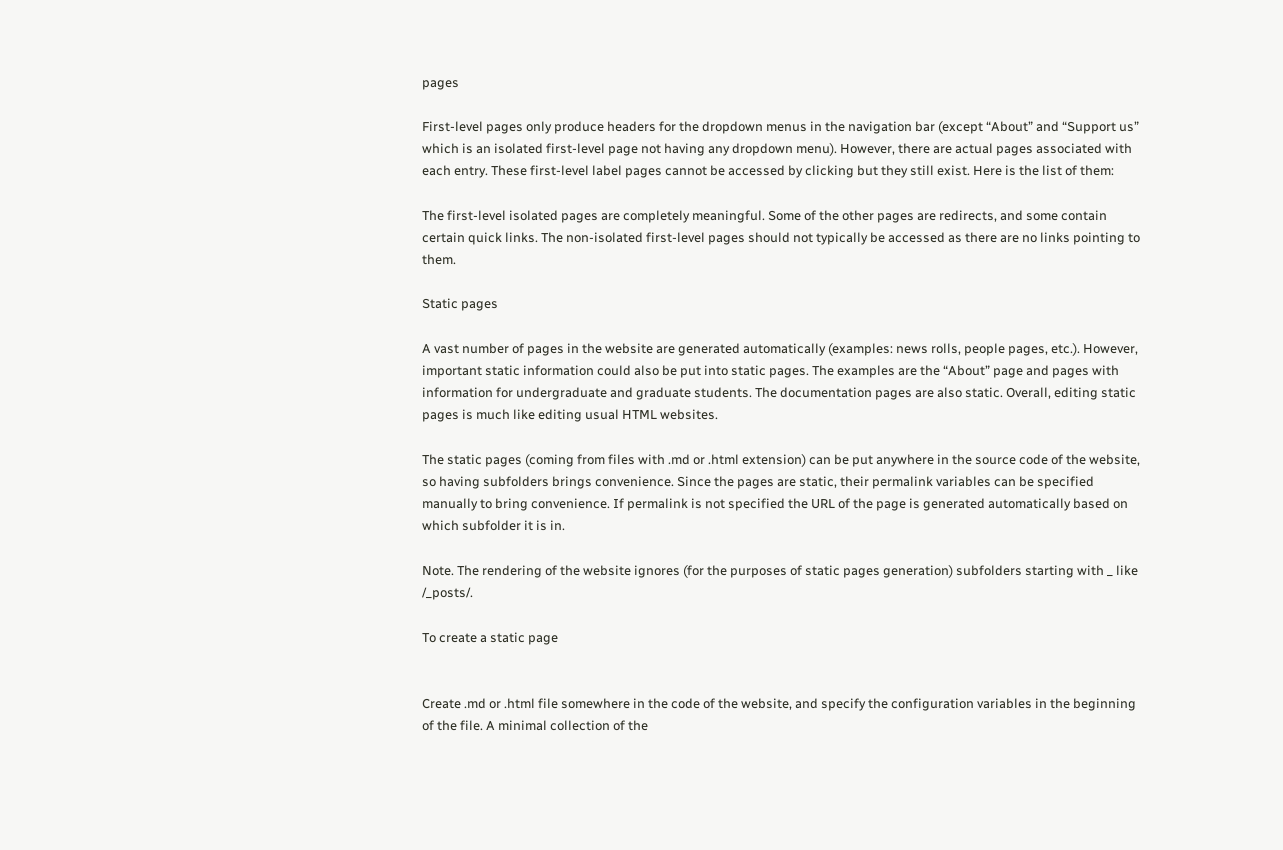pages

First-level pages only produce headers for the dropdown menus in the navigation bar (except “About” and “Support us” which is an isolated first-level page not having any dropdown menu). However, there are actual pages associated with each entry. These first-level label pages cannot be accessed by clicking but they still exist. Here is the list of them:

The first-level isolated pages are completely meaningful. Some of the other pages are redirects, and some contain certain quick links. The non-isolated first-level pages should not typically be accessed as there are no links pointing to them.

Static pages

A vast number of pages in the website are generated automatically (examples: news rolls, people pages, etc.). However, important static information could also be put into static pages. The examples are the “About” page and pages with information for undergraduate and graduate students. The documentation pages are also static. Overall, editing static pages is much like editing usual HTML websites.

The static pages (coming from files with .md or .html extension) can be put anywhere in the source code of the website, so having subfolders brings convenience. Since the pages are static, their permalink variables can be specified manually to bring convenience. If permalink is not specified the URL of the page is generated automatically based on which subfolder it is in.

Note. The rendering of the website ignores (for the purposes of static pages generation) subfolders starting with _ like /_posts/.

To create a static page


Create .md or .html file somewhere in the code of the website, and specify the configuration variables in the beginning of the file. A minimal collection of the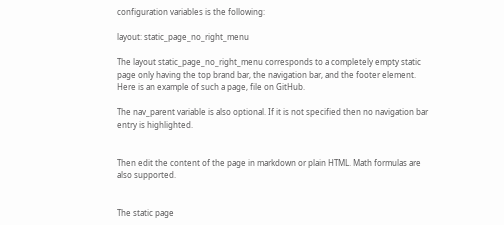configuration variables is the following:

layout: static_page_no_right_menu

The layout static_page_no_right_menu corresponds to a completely empty static page only having the top brand bar, the navigation bar, and the footer element. Here is an example of such a page, file on GitHub.

The nav_parent variable is also optional. If it is not specified then no navigation bar entry is highlighted.


Then edit the content of the page in markdown or plain HTML. Math formulas are also supported.


The static page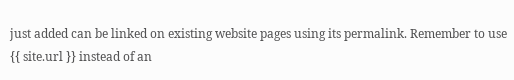just added can be linked on existing website pages using its permalink. Remember to use {{ site.url }} instead of an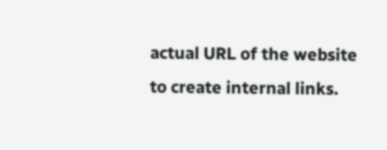actual URL of the website to create internal links.